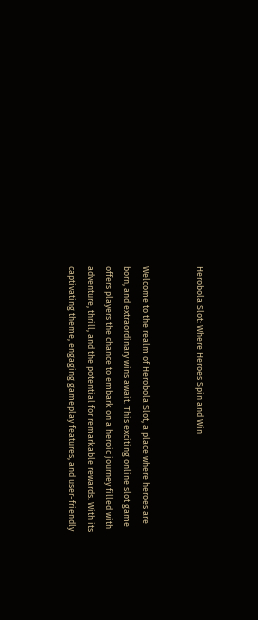Herobola Slot: Where Heroes Spin and Win


Welcome to the realm of Herobola Slot, a place where heroes are born, and extraordinary wins await. This exciting online slot game offers players the chance to embark on a heroic journey filled with adventure, thrill, and the potential for remarkable rewards. With its captivating theme, engaging gameplay features, and user-friendly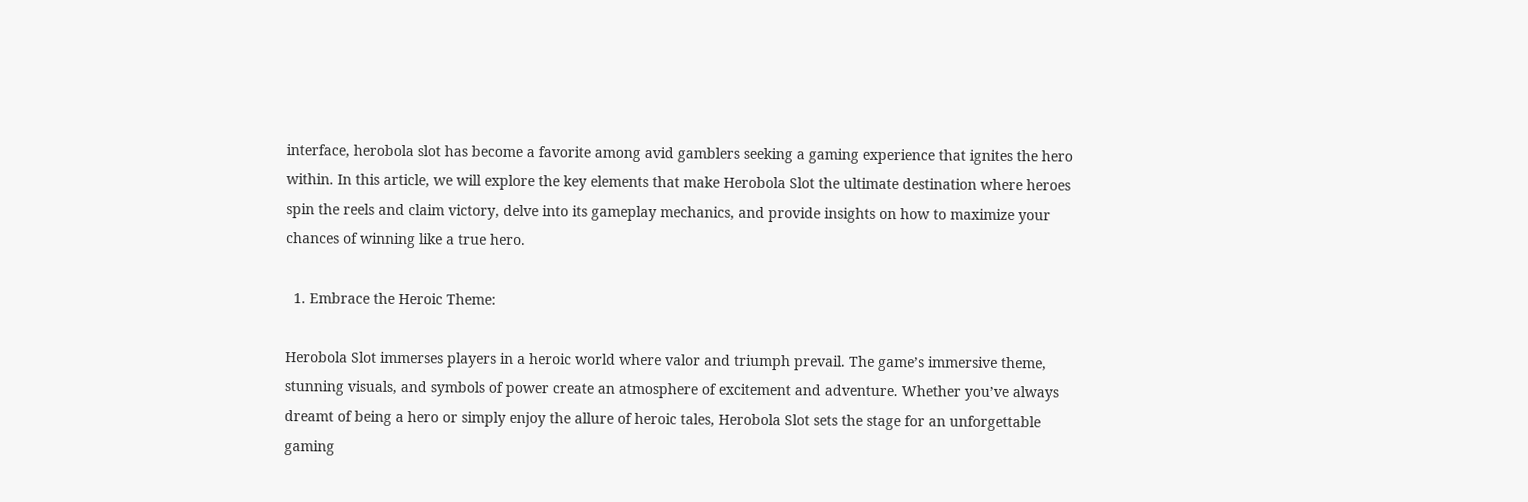interface, herobola slot has become a favorite among avid gamblers seeking a gaming experience that ignites the hero within. In this article, we will explore the key elements that make Herobola Slot the ultimate destination where heroes spin the reels and claim victory, delve into its gameplay mechanics, and provide insights on how to maximize your chances of winning like a true hero.

  1. Embrace the Heroic Theme:

Herobola Slot immerses players in a heroic world where valor and triumph prevail. The game’s immersive theme, stunning visuals, and symbols of power create an atmosphere of excitement and adventure. Whether you’ve always dreamt of being a hero or simply enjoy the allure of heroic tales, Herobola Slot sets the stage for an unforgettable gaming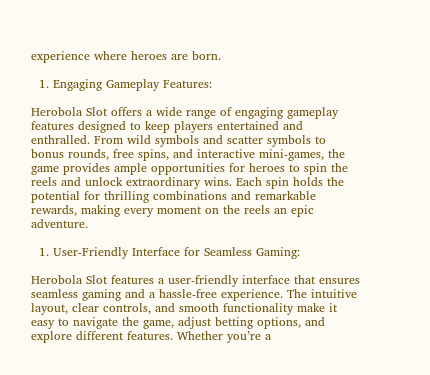experience where heroes are born.

  1. Engaging Gameplay Features:

Herobola Slot offers a wide range of engaging gameplay features designed to keep players entertained and enthralled. From wild symbols and scatter symbols to bonus rounds, free spins, and interactive mini-games, the game provides ample opportunities for heroes to spin the reels and unlock extraordinary wins. Each spin holds the potential for thrilling combinations and remarkable rewards, making every moment on the reels an epic adventure.

  1. User-Friendly Interface for Seamless Gaming:

Herobola Slot features a user-friendly interface that ensures seamless gaming and a hassle-free experience. The intuitive layout, clear controls, and smooth functionality make it easy to navigate the game, adjust betting options, and explore different features. Whether you’re a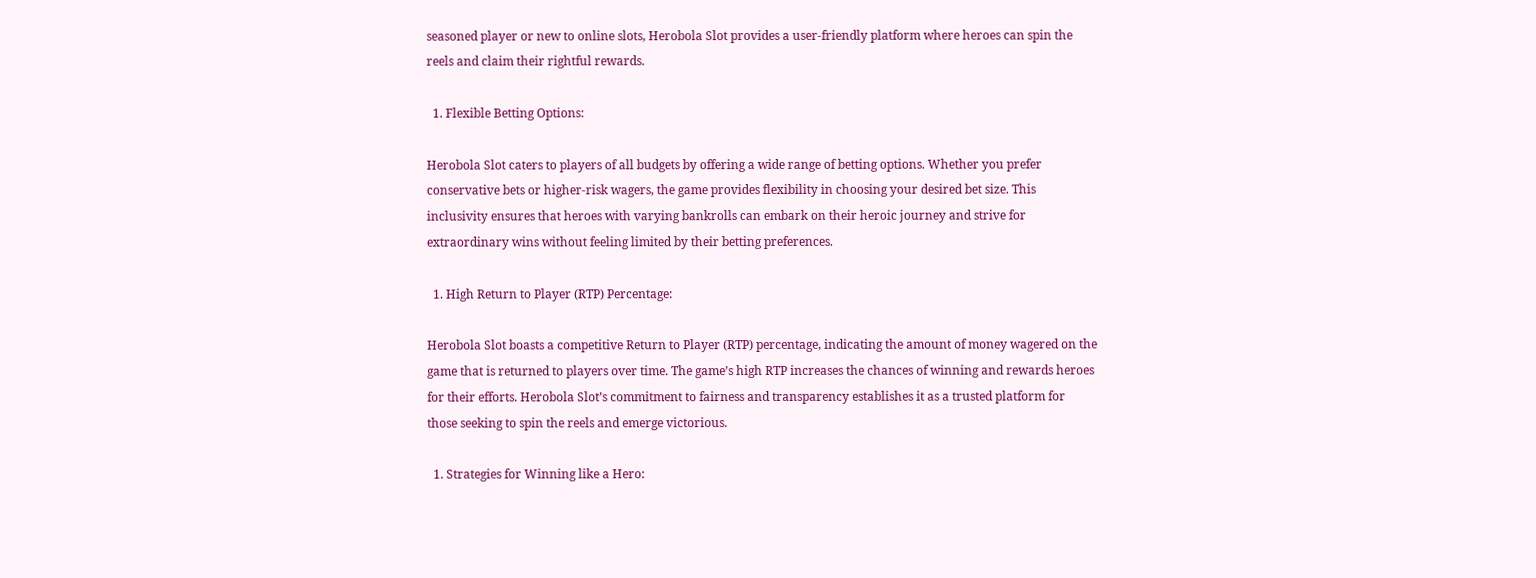seasoned player or new to online slots, Herobola Slot provides a user-friendly platform where heroes can spin the reels and claim their rightful rewards.

  1. Flexible Betting Options:

Herobola Slot caters to players of all budgets by offering a wide range of betting options. Whether you prefer conservative bets or higher-risk wagers, the game provides flexibility in choosing your desired bet size. This inclusivity ensures that heroes with varying bankrolls can embark on their heroic journey and strive for extraordinary wins without feeling limited by their betting preferences.

  1. High Return to Player (RTP) Percentage:

Herobola Slot boasts a competitive Return to Player (RTP) percentage, indicating the amount of money wagered on the game that is returned to players over time. The game’s high RTP increases the chances of winning and rewards heroes for their efforts. Herobola Slot’s commitment to fairness and transparency establishes it as a trusted platform for those seeking to spin the reels and emerge victorious.

  1. Strategies for Winning like a Hero: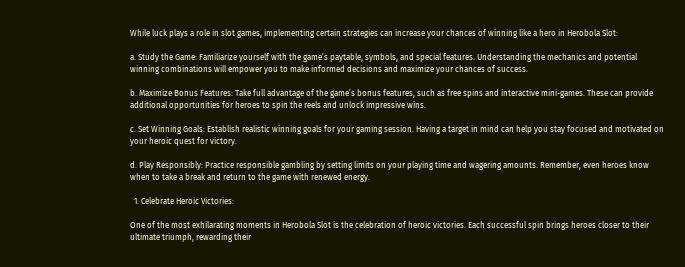While luck plays a role in slot games, implementing certain strategies can increase your chances of winning like a hero in Herobola Slot:

a. Study the Game: Familiarize yourself with the game’s paytable, symbols, and special features. Understanding the mechanics and potential winning combinations will empower you to make informed decisions and maximize your chances of success.

b. Maximize Bonus Features: Take full advantage of the game’s bonus features, such as free spins and interactive mini-games. These can provide additional opportunities for heroes to spin the reels and unlock impressive wins.

c. Set Winning Goals: Establish realistic winning goals for your gaming session. Having a target in mind can help you stay focused and motivated on your heroic quest for victory.

d. Play Responsibly: Practice responsible gambling by setting limits on your playing time and wagering amounts. Remember, even heroes know when to take a break and return to the game with renewed energy.

  1. Celebrate Heroic Victories:

One of the most exhilarating moments in Herobola Slot is the celebration of heroic victories. Each successful spin brings heroes closer to their ultimate triumph, rewarding their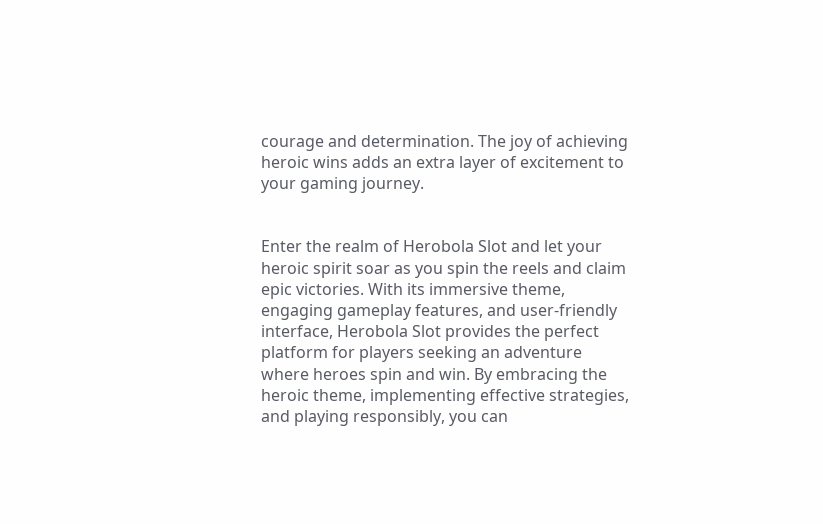courage and determination. The joy of achieving heroic wins adds an extra layer of excitement to your gaming journey.


Enter the realm of Herobola Slot and let your heroic spirit soar as you spin the reels and claim epic victories. With its immersive theme, engaging gameplay features, and user-friendly interface, Herobola Slot provides the perfect platform for players seeking an adventure where heroes spin and win. By embracing the heroic theme, implementing effective strategies, and playing responsibly, you can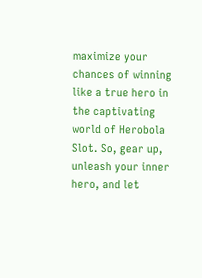maximize your chances of winning like a true hero in the captivating world of Herobola Slot. So, gear up, unleash your inner hero, and let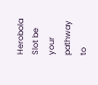Herobola Slot be your pathway to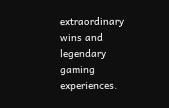extraordinary wins and legendary gaming experiences.